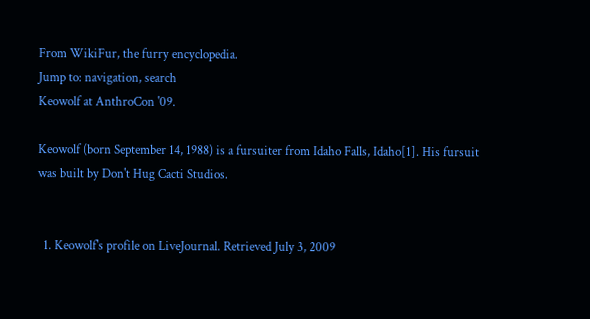From WikiFur, the furry encyclopedia.
Jump to: navigation, search
Keowolf at AnthroCon '09.

Keowolf (born September 14, 1988) is a fursuiter from Idaho Falls, Idaho[1]. His fursuit was built by Don't Hug Cacti Studios.


  1. Keowolf's profile on LiveJournal. Retrieved July 3, 2009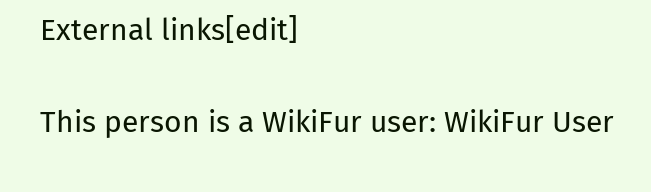External links[edit]

This person is a WikiFur user: WikiFur User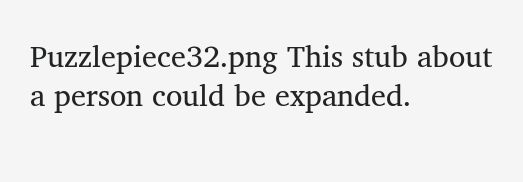Puzzlepiece32.png This stub about a person could be expanded.